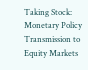Taking Stock: Monetary Policy Transmission to Equity Markets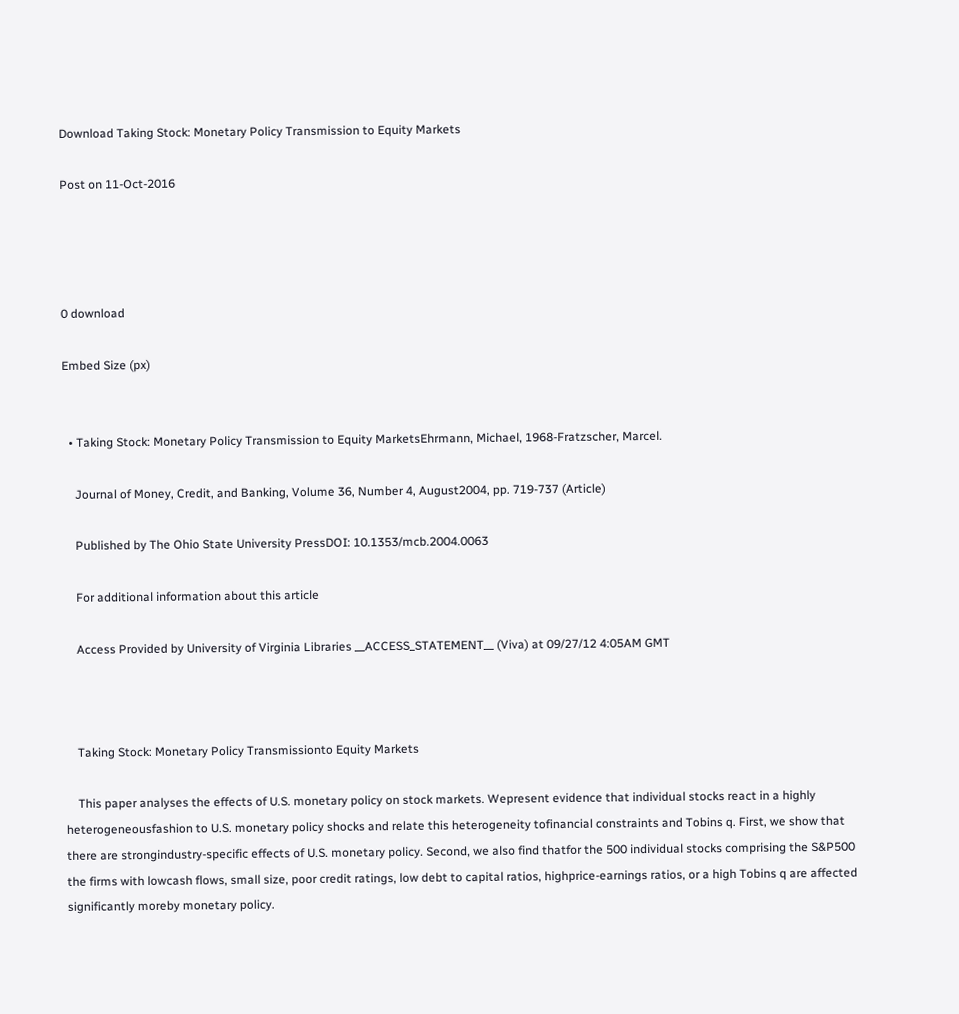Download Taking Stock: Monetary Policy Transmission to Equity Markets

Post on 11-Oct-2016




0 download

Embed Size (px)


  • Taking Stock: Monetary Policy Transmission to Equity MarketsEhrmann, Michael, 1968-Fratzscher, Marcel.

    Journal of Money, Credit, and Banking, Volume 36, Number 4, August2004, pp. 719-737 (Article)

    Published by The Ohio State University PressDOI: 10.1353/mcb.2004.0063

    For additional information about this article

    Access Provided by University of Virginia Libraries __ACCESS_STATEMENT__ (Viva) at 09/27/12 4:05AM GMT



    Taking Stock: Monetary Policy Transmissionto Equity Markets

    This paper analyses the effects of U.S. monetary policy on stock markets. Wepresent evidence that individual stocks react in a highly heterogeneousfashion to U.S. monetary policy shocks and relate this heterogeneity tofinancial constraints and Tobins q. First, we show that there are strongindustry-specific effects of U.S. monetary policy. Second, we also find thatfor the 500 individual stocks comprising the S&P500 the firms with lowcash flows, small size, poor credit ratings, low debt to capital ratios, highprice-earnings ratios, or a high Tobins q are affected significantly moreby monetary policy.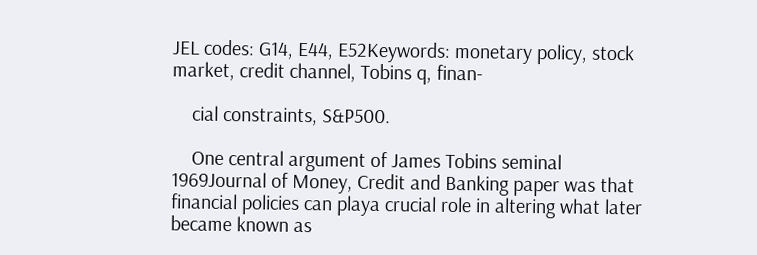JEL codes: G14, E44, E52Keywords: monetary policy, stock market, credit channel, Tobins q, finan-

    cial constraints, S&P500.

    One central argument of James Tobins seminal 1969Journal of Money, Credit and Banking paper was that financial policies can playa crucial role in altering what later became known as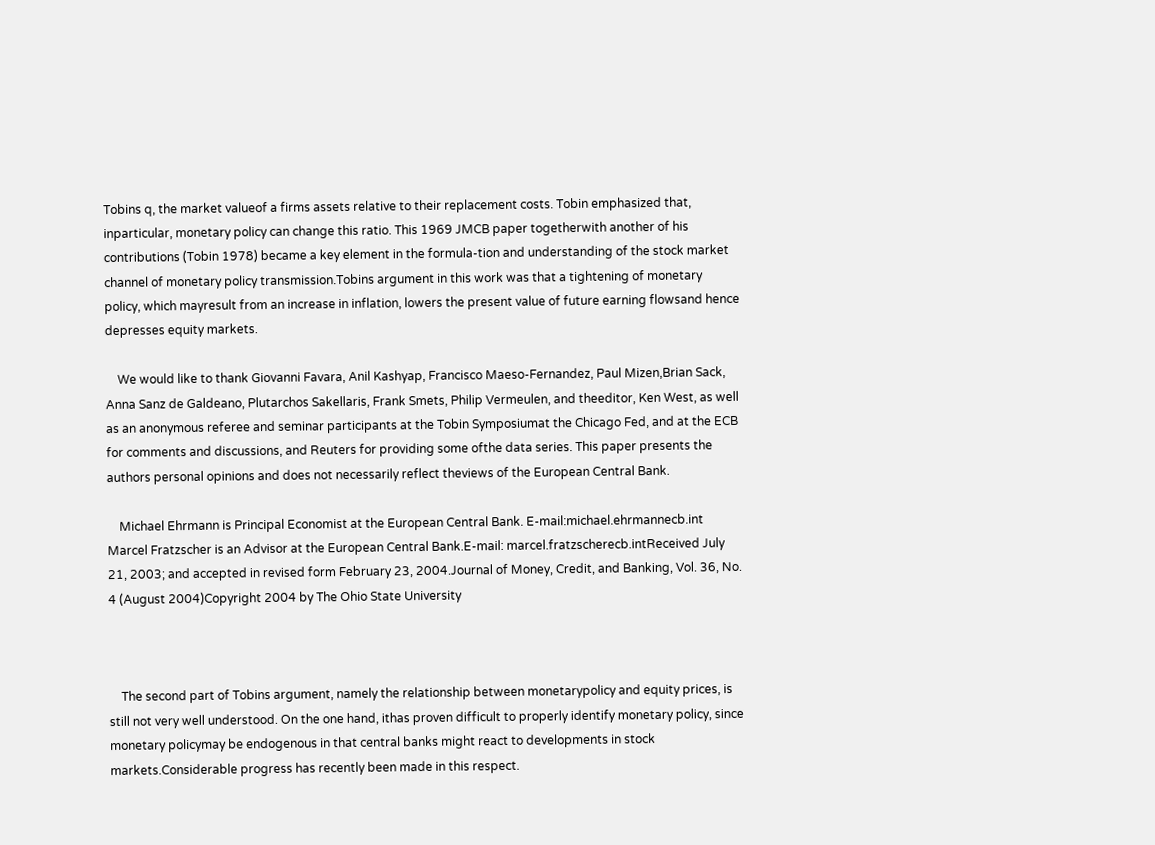Tobins q, the market valueof a firms assets relative to their replacement costs. Tobin emphasized that, inparticular, monetary policy can change this ratio. This 1969 JMCB paper togetherwith another of his contributions (Tobin 1978) became a key element in the formula-tion and understanding of the stock market channel of monetary policy transmission.Tobins argument in this work was that a tightening of monetary policy, which mayresult from an increase in inflation, lowers the present value of future earning flowsand hence depresses equity markets.

    We would like to thank Giovanni Favara, Anil Kashyap, Francisco Maeso-Fernandez, Paul Mizen,Brian Sack, Anna Sanz de Galdeano, Plutarchos Sakellaris, Frank Smets, Philip Vermeulen, and theeditor, Ken West, as well as an anonymous referee and seminar participants at the Tobin Symposiumat the Chicago Fed, and at the ECB for comments and discussions, and Reuters for providing some ofthe data series. This paper presents the authors personal opinions and does not necessarily reflect theviews of the European Central Bank.

    Michael Ehrmann is Principal Economist at the European Central Bank. E-mail:michael.ehrmannecb.int Marcel Fratzscher is an Advisor at the European Central Bank.E-mail: marcel.fratzscherecb.intReceived July 21, 2003; and accepted in revised form February 23, 2004.Journal of Money, Credit, and Banking, Vol. 36, No. 4 (August 2004)Copyright 2004 by The Ohio State University



    The second part of Tobins argument, namely the relationship between monetarypolicy and equity prices, is still not very well understood. On the one hand, ithas proven difficult to properly identify monetary policy, since monetary policymay be endogenous in that central banks might react to developments in stock markets.Considerable progress has recently been made in this respect.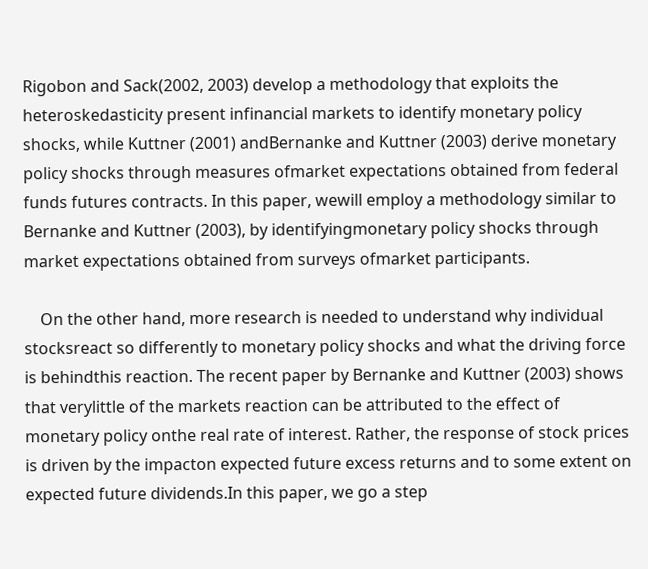Rigobon and Sack(2002, 2003) develop a methodology that exploits the heteroskedasticity present infinancial markets to identify monetary policy shocks, while Kuttner (2001) andBernanke and Kuttner (2003) derive monetary policy shocks through measures ofmarket expectations obtained from federal funds futures contracts. In this paper, wewill employ a methodology similar to Bernanke and Kuttner (2003), by identifyingmonetary policy shocks through market expectations obtained from surveys ofmarket participants.

    On the other hand, more research is needed to understand why individual stocksreact so differently to monetary policy shocks and what the driving force is behindthis reaction. The recent paper by Bernanke and Kuttner (2003) shows that verylittle of the markets reaction can be attributed to the effect of monetary policy onthe real rate of interest. Rather, the response of stock prices is driven by the impacton expected future excess returns and to some extent on expected future dividends.In this paper, we go a step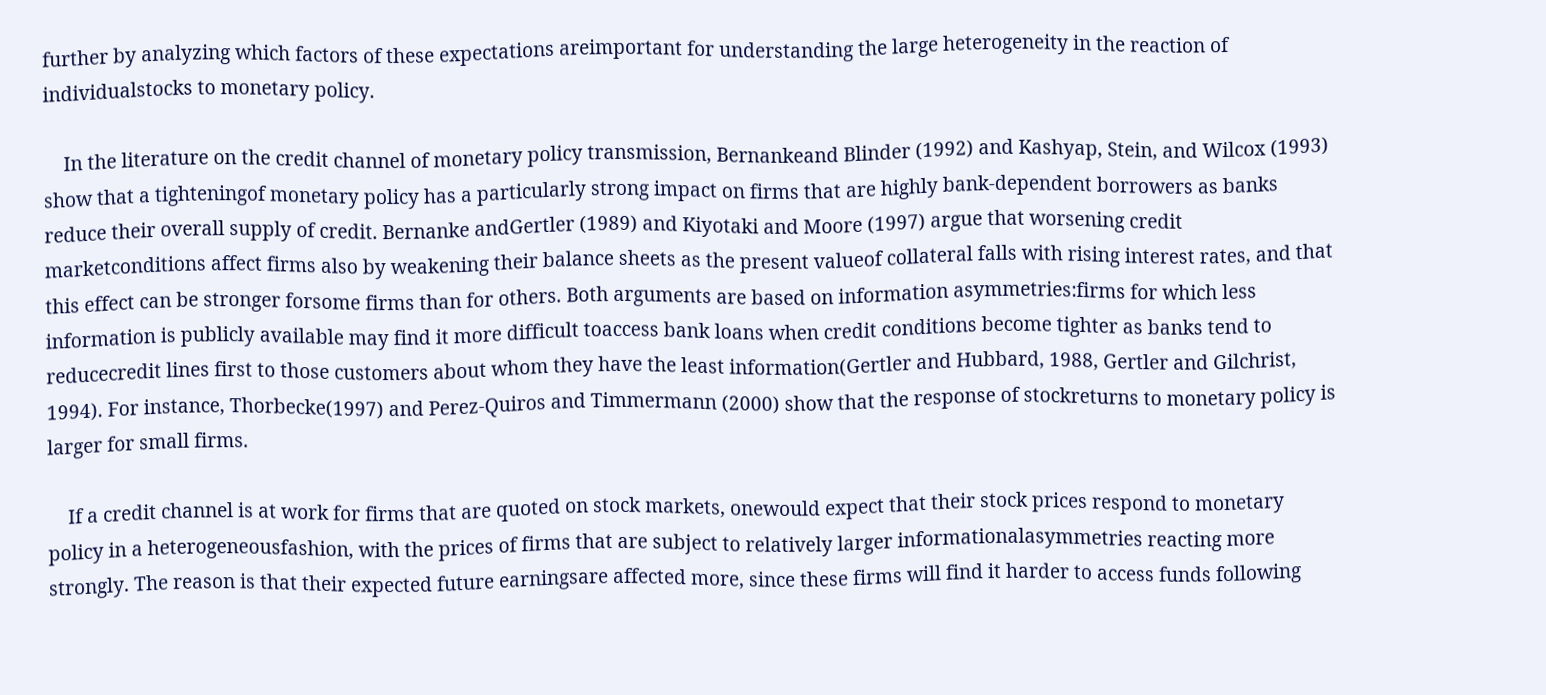further by analyzing which factors of these expectations areimportant for understanding the large heterogeneity in the reaction of individualstocks to monetary policy.

    In the literature on the credit channel of monetary policy transmission, Bernankeand Blinder (1992) and Kashyap, Stein, and Wilcox (1993) show that a tighteningof monetary policy has a particularly strong impact on firms that are highly bank-dependent borrowers as banks reduce their overall supply of credit. Bernanke andGertler (1989) and Kiyotaki and Moore (1997) argue that worsening credit marketconditions affect firms also by weakening their balance sheets as the present valueof collateral falls with rising interest rates, and that this effect can be stronger forsome firms than for others. Both arguments are based on information asymmetries:firms for which less information is publicly available may find it more difficult toaccess bank loans when credit conditions become tighter as banks tend to reducecredit lines first to those customers about whom they have the least information(Gertler and Hubbard, 1988, Gertler and Gilchrist, 1994). For instance, Thorbecke(1997) and Perez-Quiros and Timmermann (2000) show that the response of stockreturns to monetary policy is larger for small firms.

    If a credit channel is at work for firms that are quoted on stock markets, onewould expect that their stock prices respond to monetary policy in a heterogeneousfashion, with the prices of firms that are subject to relatively larger informationalasymmetries reacting more strongly. The reason is that their expected future earningsare affected more, since these firms will find it harder to access funds following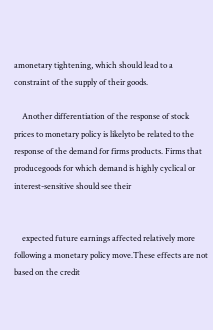amonetary tightening, which should lead to a constraint of the supply of their goods.

    Another differentiation of the response of stock prices to monetary policy is likelyto be related to the response of the demand for firms products. Firms that producegoods for which demand is highly cyclical or interest-sensitive should see their


    expected future earnings affected relatively more following a monetary policy move.These effects are not based on the credit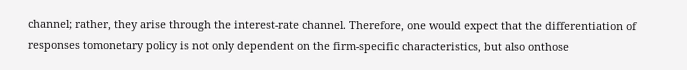channel; rather, they arise through the interest-rate channel. Therefore, one would expect that the differentiation of responses tomonetary policy is not only dependent on the firm-specific characteristics, but also onthose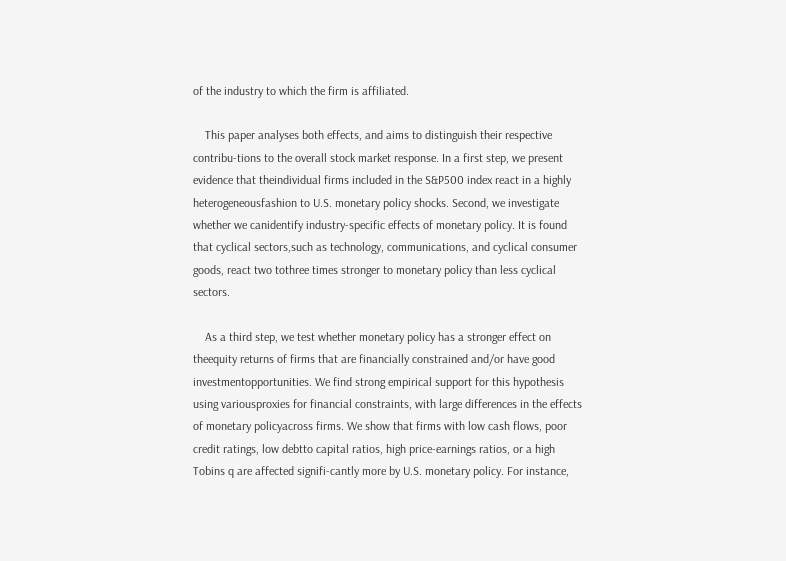of the industry to which the firm is affiliated.

    This paper analyses both effects, and aims to distinguish their respective contribu-tions to the overall stock market response. In a first step, we present evidence that theindividual firms included in the S&P500 index react in a highly heterogeneousfashion to U.S. monetary policy shocks. Second, we investigate whether we canidentify industry-specific effects of monetary policy. It is found that cyclical sectors,such as technology, communications, and cyclical consumer goods, react two tothree times stronger to monetary policy than less cyclical sectors.

    As a third step, we test whether monetary policy has a stronger effect on theequity returns of firms that are financially constrained and/or have good investmentopportunities. We find strong empirical support for this hypothesis using variousproxies for financial constraints, with large differences in the effects of monetary policyacross firms. We show that firms with low cash flows, poor credit ratings, low debtto capital ratios, high price-earnings ratios, or a high Tobins q are affected signifi-cantly more by U.S. monetary policy. For instance,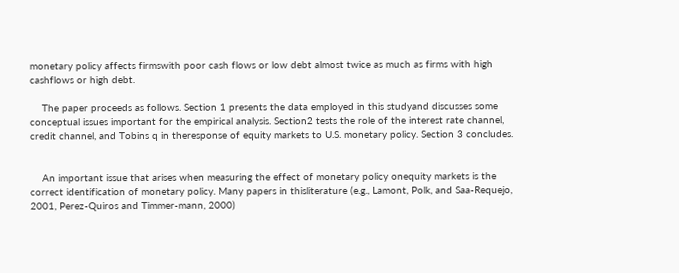monetary policy affects firmswith poor cash flows or low debt almost twice as much as firms with high cashflows or high debt.

    The paper proceeds as follows. Section 1 presents the data employed in this studyand discusses some conceptual issues important for the empirical analysis. Section2 tests the role of the interest rate channel, credit channel, and Tobins q in theresponse of equity markets to U.S. monetary policy. Section 3 concludes.


    An important issue that arises when measuring the effect of monetary policy onequity markets is the correct identification of monetary policy. Many papers in thisliterature (e.g., Lamont, Polk, and Saa-Requejo, 2001, Perez-Quiros and Timmer-mann, 2000)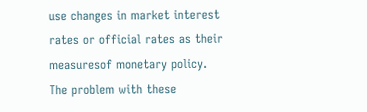use changes in market interest rates or official rates as their measuresof monetary policy. The problem with these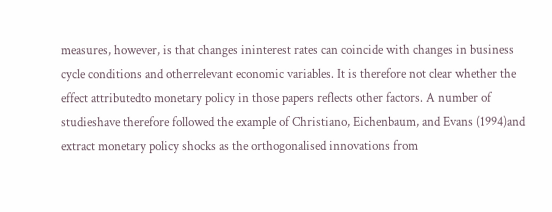measures, however, is that changes ininterest rates can coincide with changes in business cycle conditions and otherrelevant economic variables. It is therefore not clear whether the effect attributedto monetary policy in those papers reflects other factors. A number of studieshave therefore followed the example of Christiano, Eichenbaum, and Evans (1994)and extract monetary policy shocks as the orthogonalised innovations from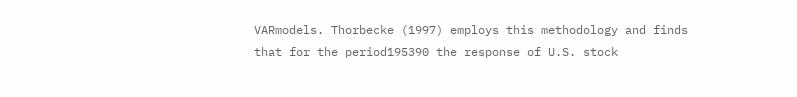VARmodels. Thorbecke (1997) employs this methodology and finds that for the period195390 the response of U.S. stock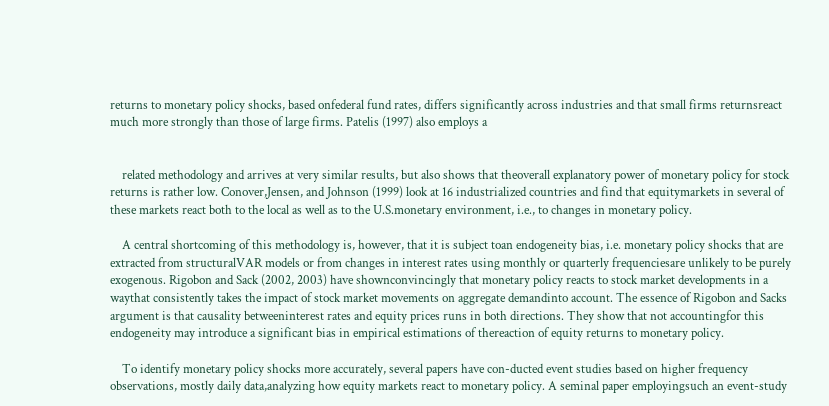returns to monetary policy shocks, based onfederal fund rates, differs significantly across industries and that small firms returnsreact much more strongly than those of large firms. Patelis (1997) also employs a


    related methodology and arrives at very similar results, but also shows that theoverall explanatory power of monetary policy for stock returns is rather low. Conover,Jensen, and Johnson (1999) look at 16 industrialized countries and find that equitymarkets in several of these markets react both to the local as well as to the U.S.monetary environment, i.e., to changes in monetary policy.

    A central shortcoming of this methodology is, however, that it is subject toan endogeneity bias, i.e. monetary policy shocks that are extracted from structuralVAR models or from changes in interest rates using monthly or quarterly frequenciesare unlikely to be purely exogenous. Rigobon and Sack (2002, 2003) have shownconvincingly that monetary policy reacts to stock market developments in a waythat consistently takes the impact of stock market movements on aggregate demandinto account. The essence of Rigobon and Sacks argument is that causality betweeninterest rates and equity prices runs in both directions. They show that not accountingfor this endogeneity may introduce a significant bias in empirical estimations of thereaction of equity returns to monetary policy.

    To identify monetary policy shocks more accurately, several papers have con-ducted event studies based on higher frequency observations, mostly daily data,analyzing how equity markets react to monetary policy. A seminal paper employingsuch an event-study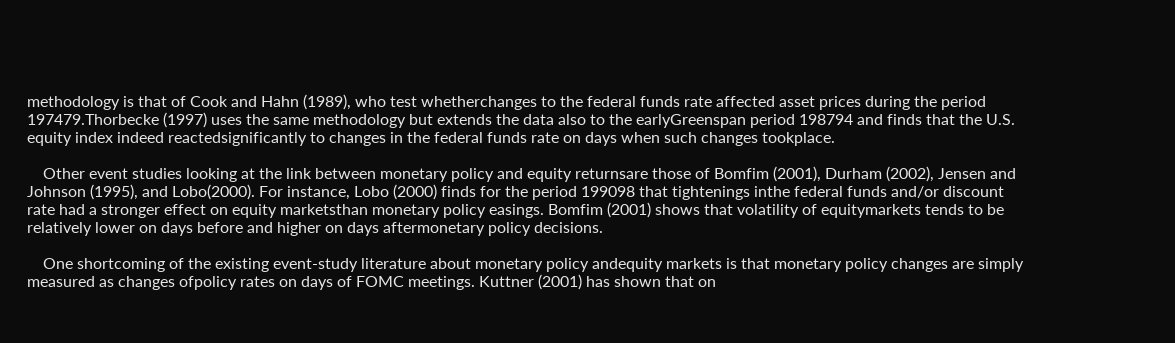methodology is that of Cook and Hahn (1989), who test whetherchanges to the federal funds rate affected asset prices during the period 197479.Thorbecke (1997) uses the same methodology but extends the data also to the earlyGreenspan period 198794 and finds that the U.S. equity index indeed reactedsignificantly to changes in the federal funds rate on days when such changes tookplace.

    Other event studies looking at the link between monetary policy and equity returnsare those of Bomfim (2001), Durham (2002), Jensen and Johnson (1995), and Lobo(2000). For instance, Lobo (2000) finds for the period 199098 that tightenings inthe federal funds and/or discount rate had a stronger effect on equity marketsthan monetary policy easings. Bomfim (2001) shows that volatility of equitymarkets tends to be relatively lower on days before and higher on days aftermonetary policy decisions.

    One shortcoming of the existing event-study literature about monetary policy andequity markets is that monetary policy changes are simply measured as changes ofpolicy rates on days of FOMC meetings. Kuttner (2001) has shown that on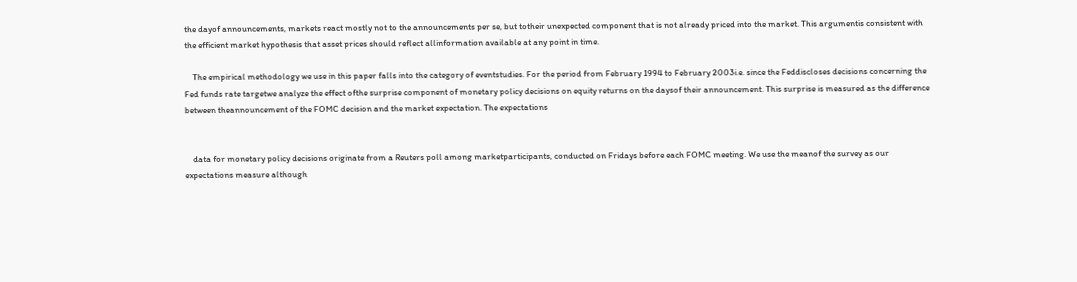the dayof announcements, markets react mostly not to the announcements per se, but totheir unexpected component that is not already priced into the market. This argumentis consistent with the efficient market hypothesis that asset prices should reflect allinformation available at any point in time.

    The empirical methodology we use in this paper falls into the category of eventstudies. For the period from February 1994 to February 2003i.e. since the Feddiscloses decisions concerning the Fed funds rate targetwe analyze the effect ofthe surprise component of monetary policy decisions on equity returns on the daysof their announcement. This surprise is measured as the difference between theannouncement of the FOMC decision and the market expectation. The expectations


    data for monetary policy decisions originate from a Reuters poll among marketparticipants, conducted on Fridays before each FOMC meeting. We use the meanof the survey as our expectations measure although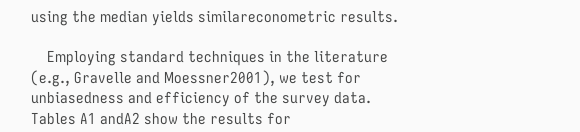using the median yields similareconometric results.

    Employing standard techniques in the literature (e.g., Gravelle and Moessner2001), we test for unbiasedness and efficiency of the survey data. Tables A1 andA2 show the results for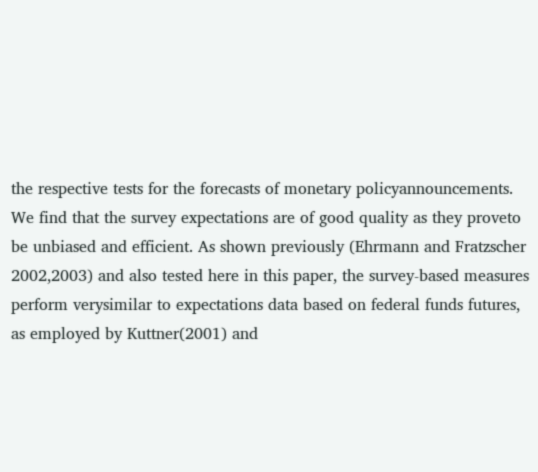the respective tests for the forecasts of monetary policyannouncements. We find that the survey expectations are of good quality as they proveto be unbiased and efficient. As shown previously (Ehrmann and Fratzscher 2002,2003) and also tested here in this paper, the survey-based measures perform verysimilar to expectations data based on federal funds futures, as employed by Kuttner(2001) and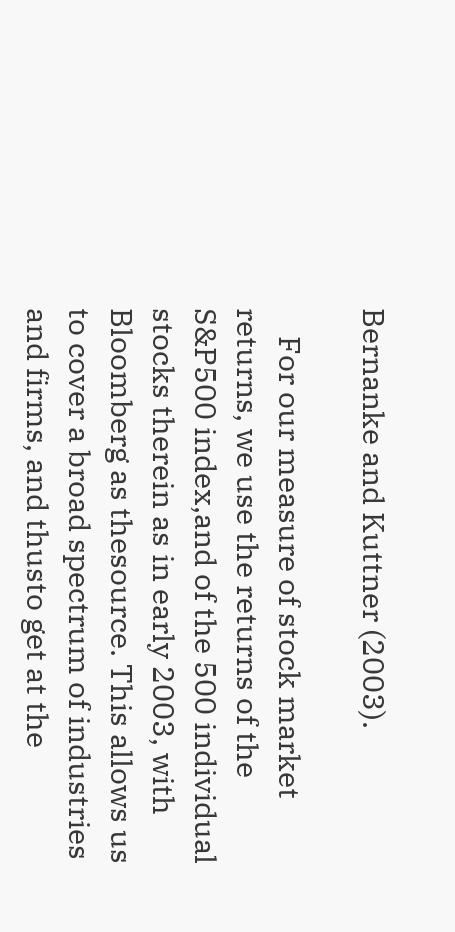Bernanke and Kuttner (2003).

    For our measure of stock market returns, we use the returns of the S&P500 index,and of the 500 individual stocks therein as in early 2003, with Bloomberg as thesource. This allows us to cover a broad spectrum of industries and firms, and thusto get at the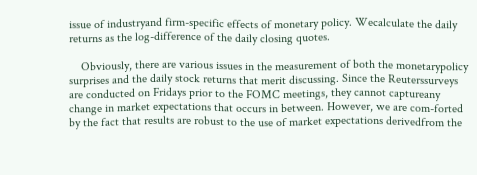issue of industryand firm-specific effects of monetary policy. Wecalculate the daily returns as the log-difference of the daily closing quotes.

    Obviously, there are various issues in the measurement of both the monetarypolicy surprises and the daily stock returns that merit discussing. Since the Reuterssurveys are conducted on Fridays prior to the FOMC meetings, they cannot captureany change in market expectations that occurs in between. However, we are com-forted by the fact that results are robust to the use of market expectations derivedfrom the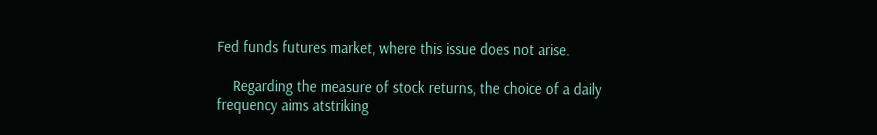Fed funds futures market, where this issue does not arise.

    Regarding the measure of stock returns, the choice of a daily frequency aims atstriking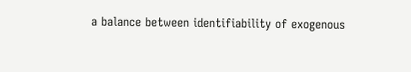a balance between identifiability of exogenous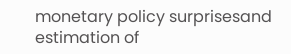monetary policy surprisesand estimation of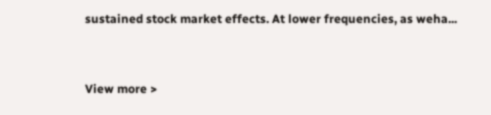sustained stock market effects. At lower frequencies, as weha...


View more >